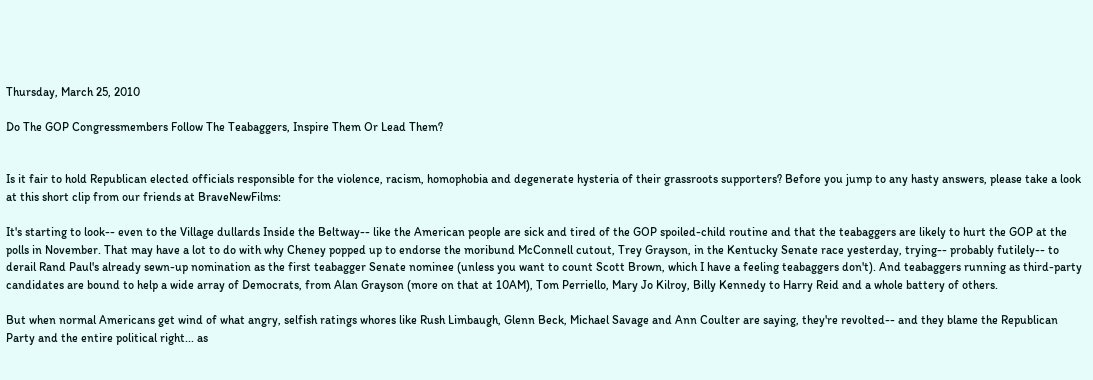Thursday, March 25, 2010

Do The GOP Congressmembers Follow The Teabaggers, Inspire Them Or Lead Them?


Is it fair to hold Republican elected officials responsible for the violence, racism, homophobia and degenerate hysteria of their grassroots supporters? Before you jump to any hasty answers, please take a look at this short clip from our friends at BraveNewFilms:

It's starting to look-- even to the Village dullards Inside the Beltway-- like the American people are sick and tired of the GOP spoiled-child routine and that the teabaggers are likely to hurt the GOP at the polls in November. That may have a lot to do with why Cheney popped up to endorse the moribund McConnell cutout, Trey Grayson, in the Kentucky Senate race yesterday, trying-- probably futilely-- to derail Rand Paul's already sewn-up nomination as the first teabagger Senate nominee (unless you want to count Scott Brown, which I have a feeling teabaggers don't). And teabaggers running as third-party candidates are bound to help a wide array of Democrats, from Alan Grayson (more on that at 10AM), Tom Perriello, Mary Jo Kilroy, Billy Kennedy to Harry Reid and a whole battery of others.

But when normal Americans get wind of what angry, selfish ratings whores like Rush Limbaugh, Glenn Beck, Michael Savage and Ann Coulter are saying, they're revolted-- and they blame the Republican Party and the entire political right... as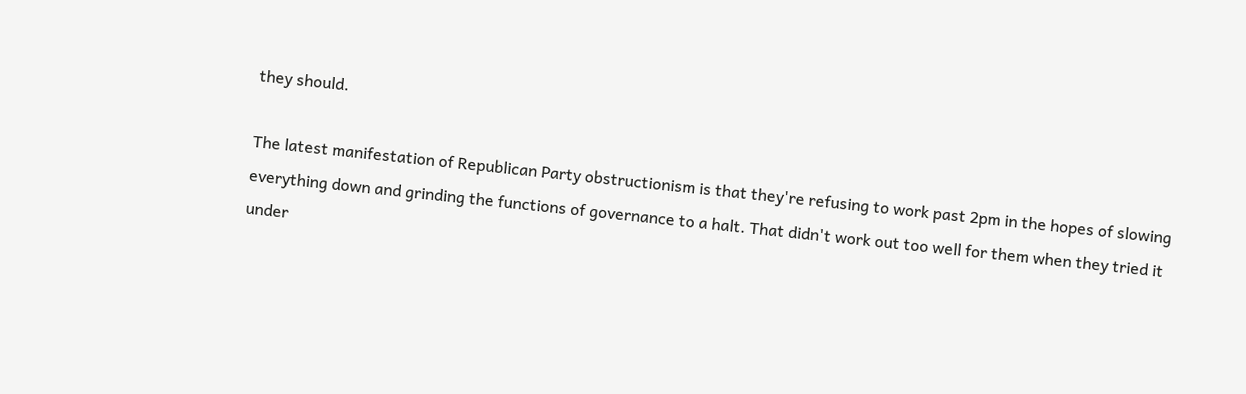they should.

The latest manifestation of Republican Party obstructionism is that they're refusing to work past 2pm in the hopes of slowing everything down and grinding the functions of governance to a halt. That didn't work out too well for them when they tried it under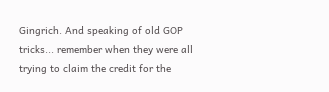Gingrich. And speaking of old GOP tricks... remember when they were all trying to claim the credit for the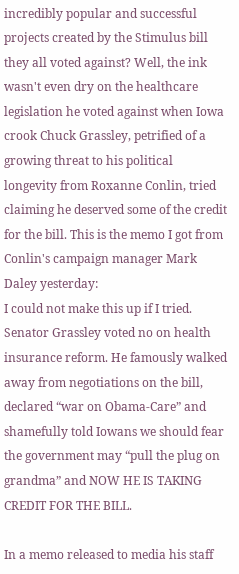incredibly popular and successful projects created by the Stimulus bill they all voted against? Well, the ink wasn't even dry on the healthcare legislation he voted against when Iowa crook Chuck Grassley, petrified of a growing threat to his political longevity from Roxanne Conlin, tried claiming he deserved some of the credit for the bill. This is the memo I got from Conlin's campaign manager Mark Daley yesterday:
I could not make this up if I tried. Senator Grassley voted no on health insurance reform. He famously walked away from negotiations on the bill, declared “war on Obama-Care” and shamefully told Iowans we should fear the government may “pull the plug on grandma” and NOW HE IS TAKING CREDIT FOR THE BILL.

In a memo released to media his staff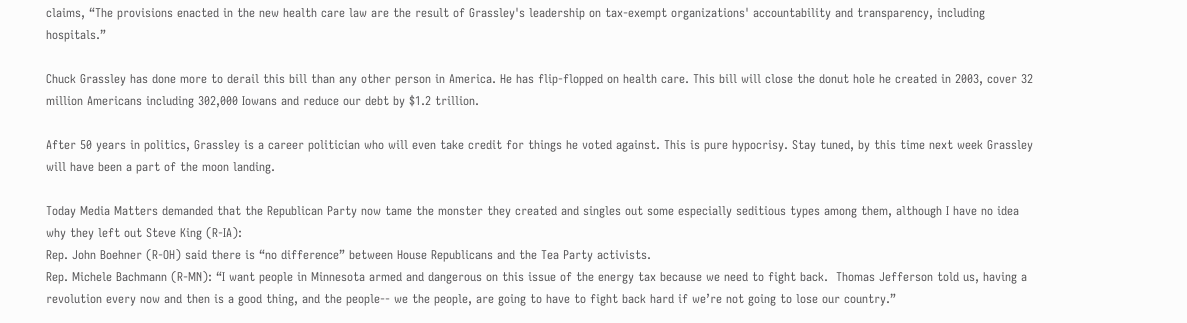claims, “The provisions enacted in the new health care law are the result of Grassley's leadership on tax-exempt organizations' accountability and transparency, including hospitals.”

Chuck Grassley has done more to derail this bill than any other person in America. He has flip-flopped on health care. This bill will close the donut hole he created in 2003, cover 32 million Americans including 302,000 Iowans and reduce our debt by $1.2 trillion.

After 50 years in politics, Grassley is a career politician who will even take credit for things he voted against. This is pure hypocrisy. Stay tuned, by this time next week Grassley will have been a part of the moon landing.

Today Media Matters demanded that the Republican Party now tame the monster they created and singles out some especially seditious types among them, although I have no idea why they left out Steve King (R-IA):
Rep. John Boehner (R-OH) said there is “no difference” between House Republicans and the Tea Party activists.
Rep. Michele Bachmann (R-MN): “I want people in Minnesota armed and dangerous on this issue of the energy tax because we need to fight back.  Thomas Jefferson told us, having a revolution every now and then is a good thing, and the people-- we the people, are going to have to fight back hard if we’re not going to lose our country.”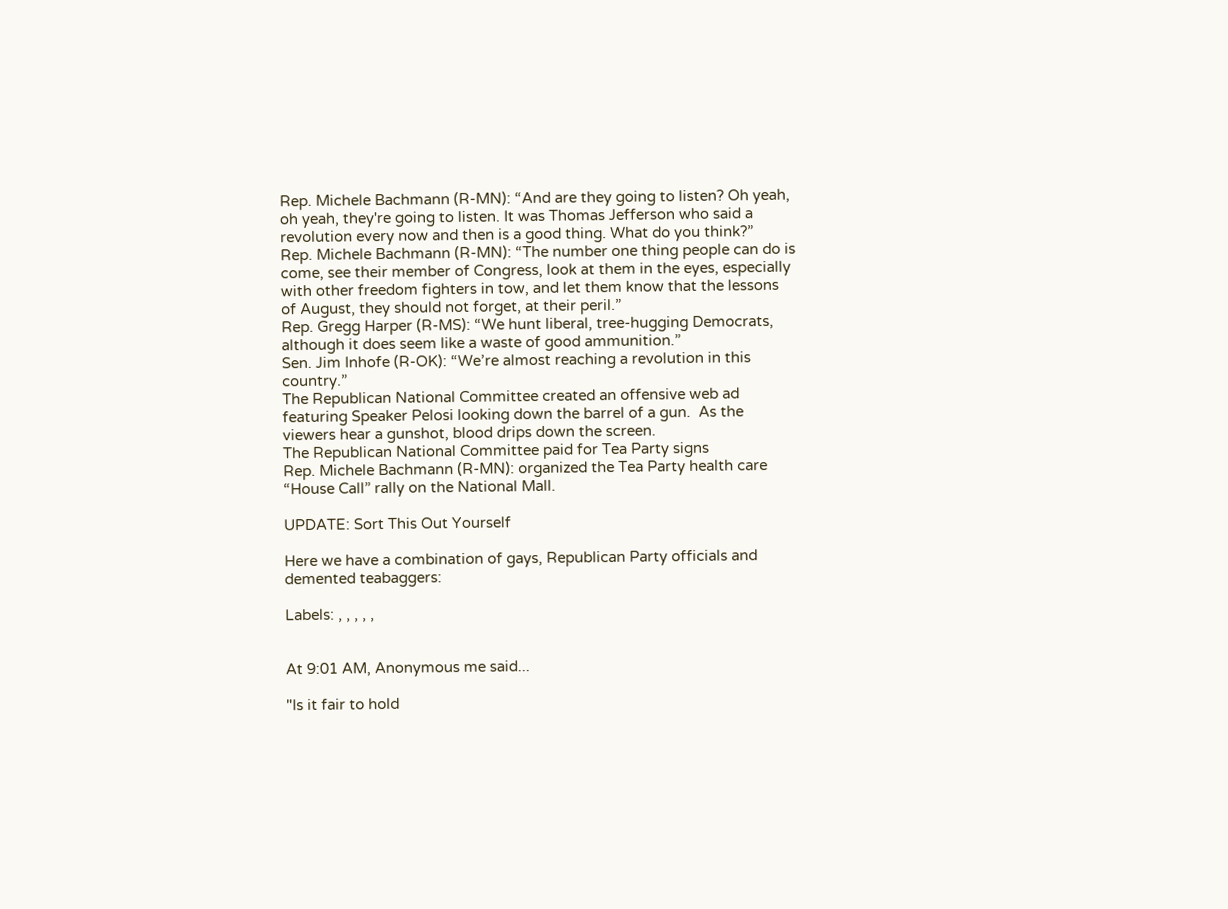Rep. Michele Bachmann (R-MN): “And are they going to listen? Oh yeah, oh yeah, they're going to listen. It was Thomas Jefferson who said a revolution every now and then is a good thing. What do you think?”
Rep. Michele Bachmann (R-MN): “The number one thing people can do is come, see their member of Congress, look at them in the eyes, especially with other freedom fighters in tow, and let them know that the lessons of August, they should not forget, at their peril.”
Rep. Gregg Harper (R-MS): “We hunt liberal, tree-hugging Democrats, although it does seem like a waste of good ammunition.”
Sen. Jim Inhofe (R-OK): “We’re almost reaching a revolution in this country.”
The Republican National Committee created an offensive web ad featuring Speaker Pelosi looking down the barrel of a gun.  As the viewers hear a gunshot, blood drips down the screen.
The Republican National Committee paid for Tea Party signs
Rep. Michele Bachmann (R-MN): organized the Tea Party health care “House Call” rally on the National Mall.

UPDATE: Sort This Out Yourself

Here we have a combination of gays, Republican Party officials and demented teabaggers:

Labels: , , , , ,


At 9:01 AM, Anonymous me said...

"Is it fair to hold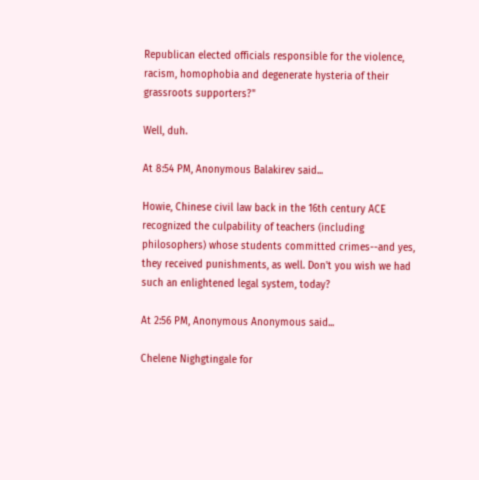Republican elected officials responsible for the violence, racism, homophobia and degenerate hysteria of their grassroots supporters?"

Well, duh.

At 8:54 PM, Anonymous Balakirev said...

Howie, Chinese civil law back in the 16th century ACE recognized the culpability of teachers (including philosophers) whose students committed crimes--and yes, they received punishments, as well. Don't you wish we had such an enlightened legal system, today?

At 2:56 PM, Anonymous Anonymous said...

Chelene Nighgtingale for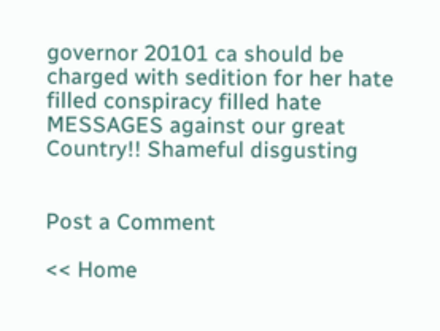governor 20101 ca should be charged with sedition for her hate filled conspiracy filled hate MESSAGES against our great Country!! Shameful disgusting


Post a Comment

<< Home